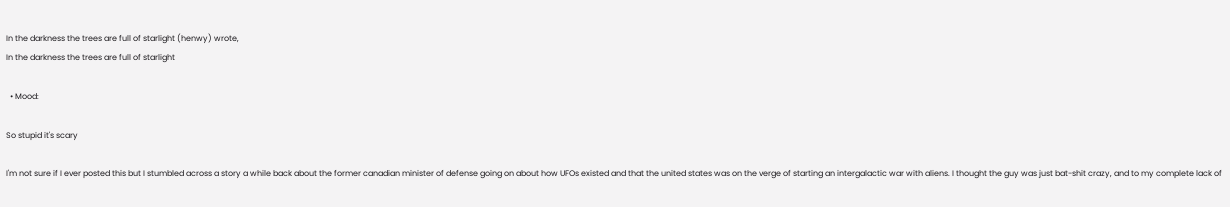In the darkness the trees are full of starlight (henwy) wrote,
In the darkness the trees are full of starlight

  • Mood:

So stupid it's scary

I'm not sure if I ever posted this but I stumbled across a story a while back about the former canadian minister of defense going on about how UFOs existed and that the united states was on the verge of starting an intergalactic war with aliens. I thought the guy was just bat-shit crazy, and to my complete lack of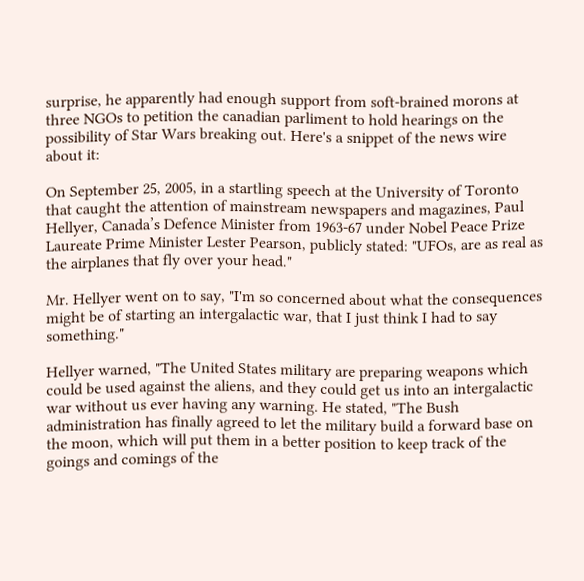surprise, he apparently had enough support from soft-brained morons at three NGOs to petition the canadian parliment to hold hearings on the possibility of Star Wars breaking out. Here's a snippet of the news wire about it:

On September 25, 2005, in a startling speech at the University of Toronto that caught the attention of mainstream newspapers and magazines, Paul Hellyer, Canada’s Defence Minister from 1963-67 under Nobel Peace Prize Laureate Prime Minister Lester Pearson, publicly stated: "UFOs, are as real as the airplanes that fly over your head."

Mr. Hellyer went on to say, "I'm so concerned about what the consequences might be of starting an intergalactic war, that I just think I had to say something."

Hellyer warned, "The United States military are preparing weapons which could be used against the aliens, and they could get us into an intergalactic war without us ever having any warning. He stated, "The Bush administration has finally agreed to let the military build a forward base on the moon, which will put them in a better position to keep track of the goings and comings of the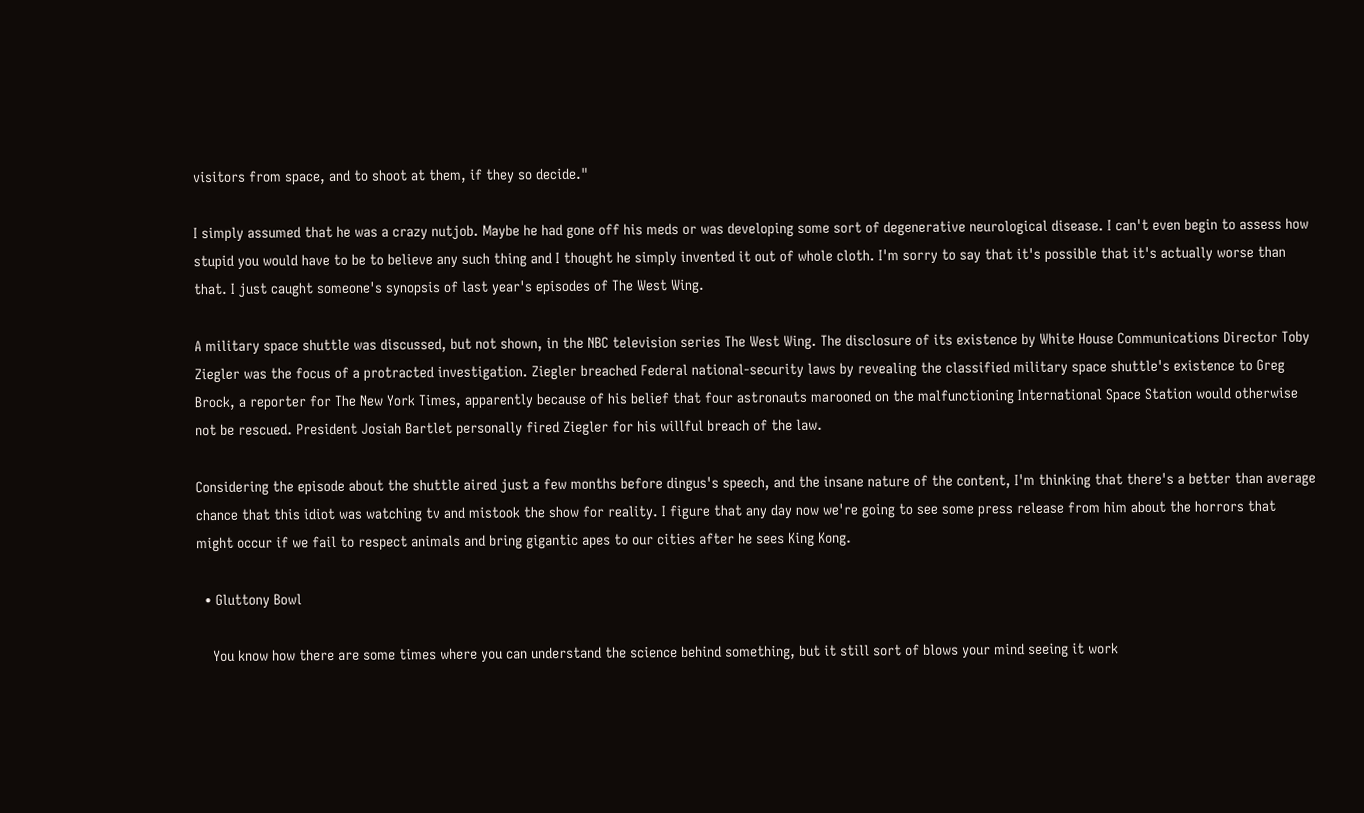visitors from space, and to shoot at them, if they so decide."

I simply assumed that he was a crazy nutjob. Maybe he had gone off his meds or was developing some sort of degenerative neurological disease. I can't even begin to assess how stupid you would have to be to believe any such thing and I thought he simply invented it out of whole cloth. I'm sorry to say that it's possible that it's actually worse than that. I just caught someone's synopsis of last year's episodes of The West Wing.

A military space shuttle was discussed, but not shown, in the NBC television series The West Wing. The disclosure of its existence by White House Communications Director Toby Ziegler was the focus of a protracted investigation. Ziegler breached Federal national-security laws by revealing the classified military space shuttle's existence to Greg Brock, a reporter for The New York Times, apparently because of his belief that four astronauts marooned on the malfunctioning International Space Station would otherwise not be rescued. President Josiah Bartlet personally fired Ziegler for his willful breach of the law.

Considering the episode about the shuttle aired just a few months before dingus's speech, and the insane nature of the content, I'm thinking that there's a better than average chance that this idiot was watching tv and mistook the show for reality. I figure that any day now we're going to see some press release from him about the horrors that might occur if we fail to respect animals and bring gigantic apes to our cities after he sees King Kong.

  • Gluttony Bowl

    You know how there are some times where you can understand the science behind something, but it still sort of blows your mind seeing it work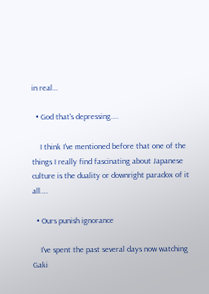in real…

  • God that's depressing....

    I think I've mentioned before that one of the things I really find fascinating about Japanese culture is the duality or downright paradox of it all.…

  • Ours punish ignorance

    I've spent the past several days now watching Gaki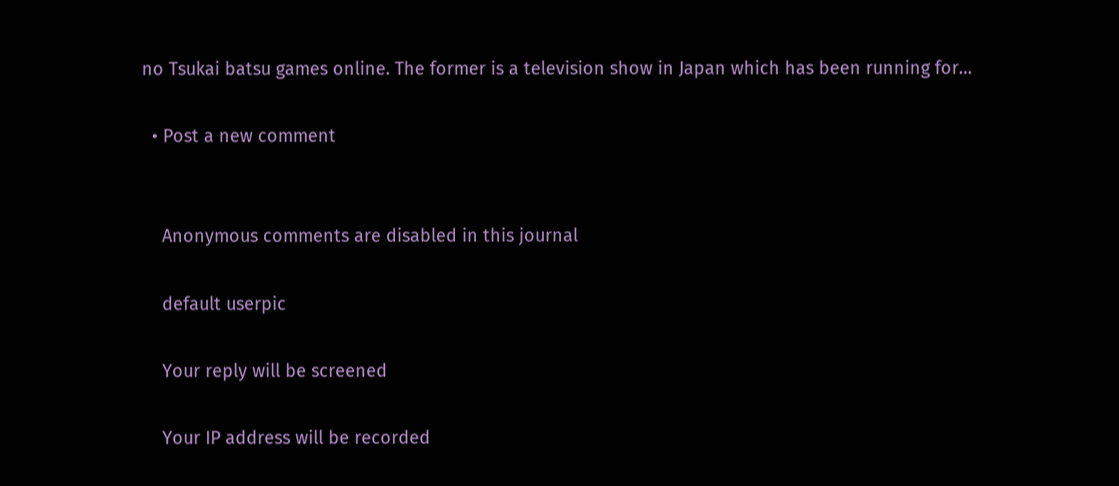no Tsukai batsu games online. The former is a television show in Japan which has been running for…

  • Post a new comment


    Anonymous comments are disabled in this journal

    default userpic

    Your reply will be screened

    Your IP address will be recorded